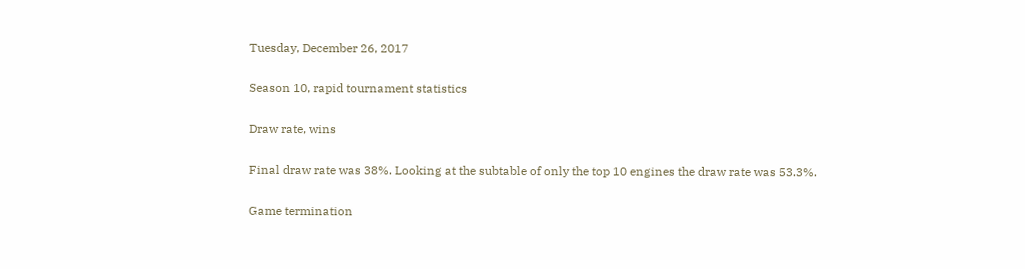Tuesday, December 26, 2017

Season 10, rapid tournament statistics

Draw rate, wins

Final draw rate was 38%. Looking at the subtable of only the top 10 engines the draw rate was 53.3%.

Game termination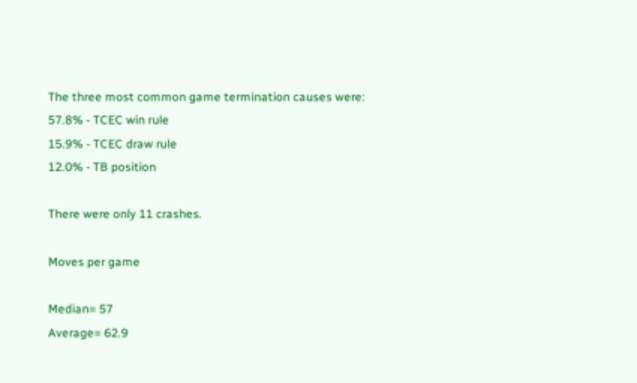The three most common game termination causes were:
57.8% - TCEC win rule
15.9% - TCEC draw rule
12.0% - TB position

There were only 11 crashes.

Moves per game

Median= 57
Average= 62.9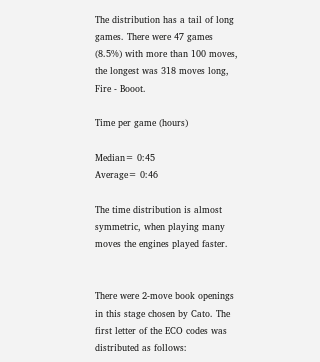The distribution has a tail of long games. There were 47 games (8.5%) with more than 100 moves, the longest was 318 moves long, Fire - Booot.

Time per game (hours)

Median= 0:45
Average= 0:46

The time distribution is almost symmetric, when playing many moves the engines played faster.


There were 2-move book openings in this stage chosen by Cato. The first letter of the ECO codes was distributed as follows: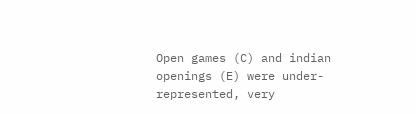Open games (C) and indian openings (E) were under-represented, very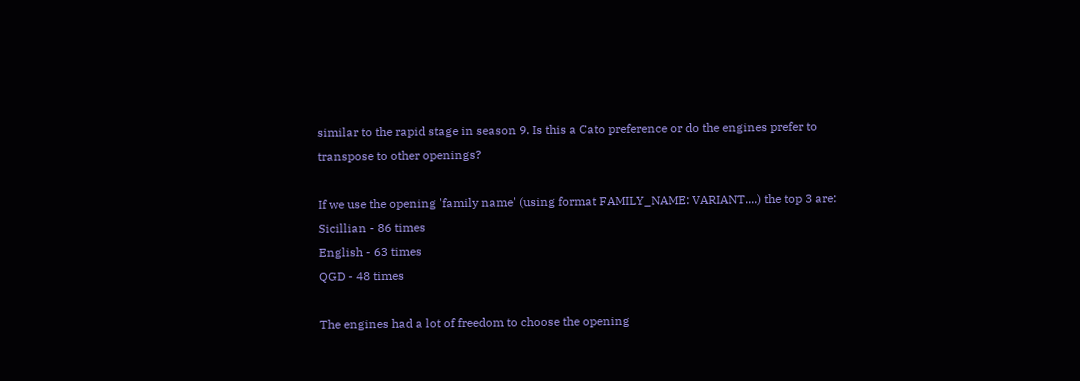similar to the rapid stage in season 9. Is this a Cato preference or do the engines prefer to transpose to other openings?

If we use the opening 'family name' (using format FAMILY_NAME: VARIANT....) the top 3 are:
Sicillian - 86 times
English - 63 times
QGD - 48 times

The engines had a lot of freedom to choose the opening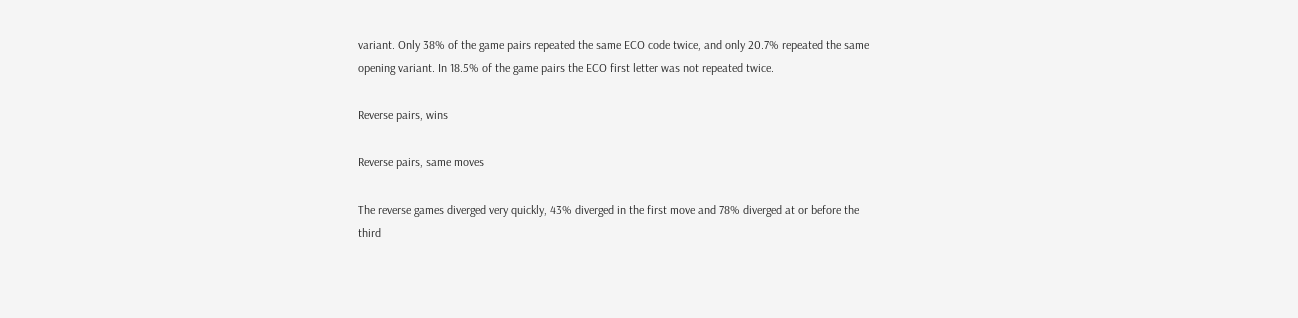variant. Only 38% of the game pairs repeated the same ECO code twice, and only 20.7% repeated the same opening variant. In 18.5% of the game pairs the ECO first letter was not repeated twice.

Reverse pairs, wins

Reverse pairs, same moves

The reverse games diverged very quickly, 43% diverged in the first move and 78% diverged at or before the third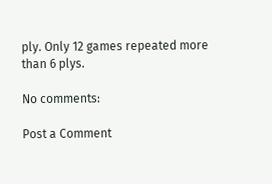ply. Only 12 games repeated more than 6 plys.

No comments:

Post a Comment